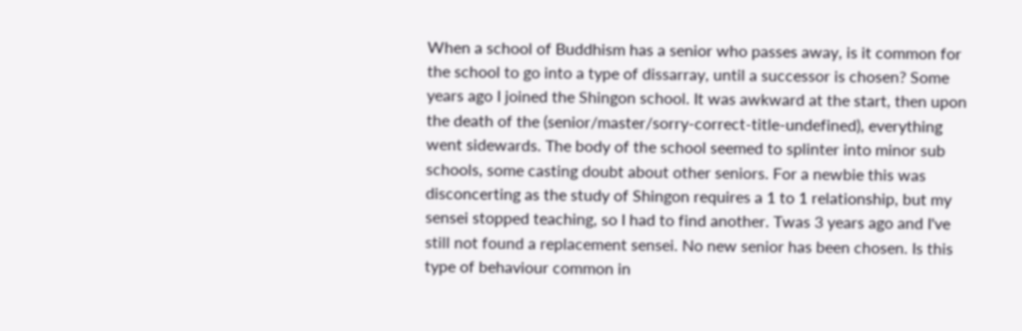When a school of Buddhism has a senior who passes away, is it common for the school to go into a type of dissarray, until a successor is chosen? Some years ago I joined the Shingon school. It was awkward at the start, then upon the death of the (senior/master/sorry-correct-title-undefined), everything went sidewards. The body of the school seemed to splinter into minor sub schools, some casting doubt about other seniors. For a newbie this was disconcerting as the study of Shingon requires a 1 to 1 relationship, but my sensei stopped teaching, so I had to find another. Twas 3 years ago and I've still not found a replacement sensei. No new senior has been chosen. Is this type of behaviour common in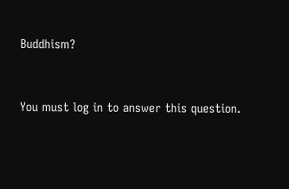Buddhism?


You must log in to answer this question.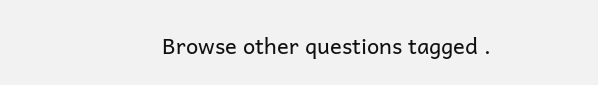Browse other questions tagged .